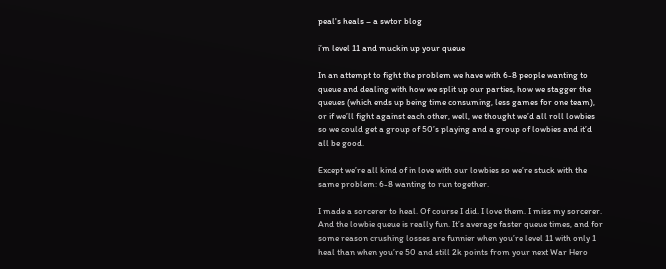peal's heals – a swtor blog

i’m level 11 and muckin up your queue

In an attempt to fight the problem we have with 6-8 people wanting to queue and dealing with how we split up our parties, how we stagger the queues (which ends up being time consuming, less games for one team), or if we’ll fight against each other, well, we thought we’d all roll lowbies so we could get a group of 50’s playing and a group of lowbies and it’d all be good.

Except we’re all kind of in love with our lowbies so we’re stuck with the same problem: 6-8 wanting to run together.

I made a sorcerer to heal. Of course I did. I love them. I miss my sorcerer. And the lowbie queue is really fun. It’s average faster queue times, and for some reason crushing losses are funnier when you’re level 11 with only 1 heal than when you’re 50 and still 2k points from your next War Hero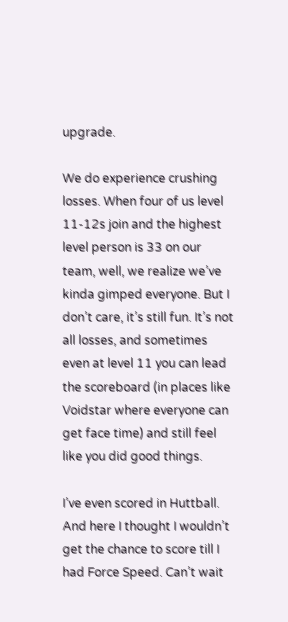upgrade.

We do experience crushing losses. When four of us level 11-12s join and the highest level person is 33 on our team, well, we realize we’ve kinda gimped everyone. But I don’t care, it’s still fun. It’s not all losses, and sometimes even at level 11 you can lead the scoreboard (in places like Voidstar where everyone can get face time) and still feel like you did good things.

I’ve even scored in Huttball. And here I thought I wouldn’t get the chance to score till I had Force Speed. Can’t wait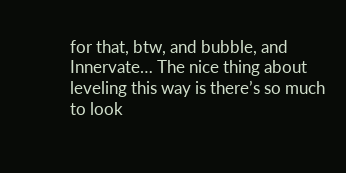for that, btw, and bubble, and Innervate… The nice thing about leveling this way is there’s so much to look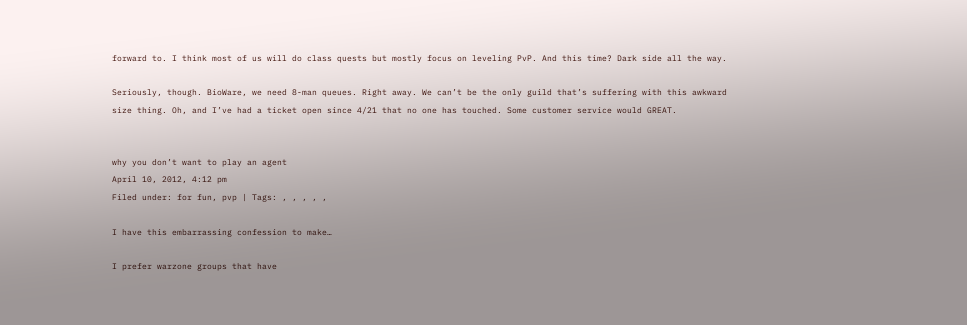forward to. I think most of us will do class quests but mostly focus on leveling PvP. And this time? Dark side all the way.

Seriously, though. BioWare, we need 8-man queues. Right away. We can’t be the only guild that’s suffering with this awkward size thing. Oh, and I’ve had a ticket open since 4/21 that no one has touched. Some customer service would GREAT.


why you don’t want to play an agent
April 10, 2012, 4:12 pm
Filed under: for fun, pvp | Tags: , , , , ,

I have this embarrassing confession to make…

I prefer warzone groups that have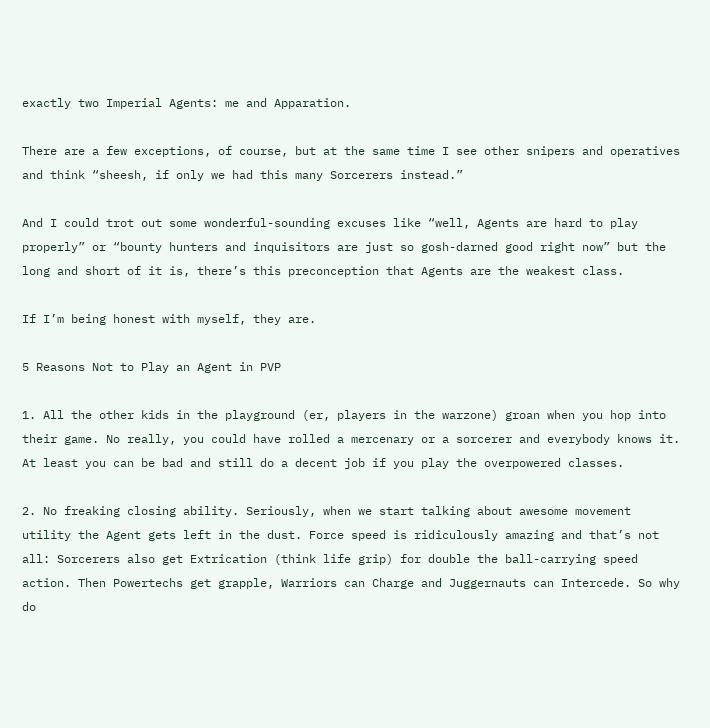exactly two Imperial Agents: me and Apparation.

There are a few exceptions, of course, but at the same time I see other snipers and operatives and think “sheesh, if only we had this many Sorcerers instead.”

And I could trot out some wonderful-sounding excuses like “well, Agents are hard to play properly” or “bounty hunters and inquisitors are just so gosh-darned good right now” but the long and short of it is, there’s this preconception that Agents are the weakest class.

If I’m being honest with myself, they are.

5 Reasons Not to Play an Agent in PVP

1. All the other kids in the playground (er, players in the warzone) groan when you hop into their game. No really, you could have rolled a mercenary or a sorcerer and everybody knows it. At least you can be bad and still do a decent job if you play the overpowered classes.

2. No freaking closing ability. Seriously, when we start talking about awesome movement utility the Agent gets left in the dust. Force speed is ridiculously amazing and that’s not all: Sorcerers also get Extrication (think life grip) for double the ball-carrying speed action. Then Powertechs get grapple, Warriors can Charge and Juggernauts can Intercede. So why do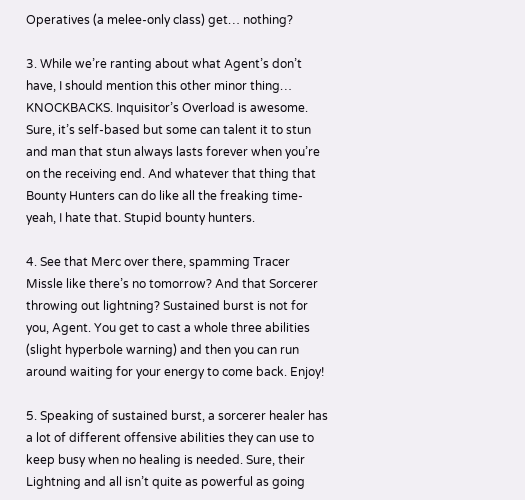Operatives (a melee-only class) get… nothing?

3. While we’re ranting about what Agent’s don’t have, I should mention this other minor thing… KNOCKBACKS. Inquisitor’s Overload is awesome. Sure, it’s self-based but some can talent it to stun and man that stun always lasts forever when you’re on the receiving end. And whatever that thing that Bounty Hunters can do like all the freaking time- yeah, I hate that. Stupid bounty hunters.

4. See that Merc over there, spamming Tracer Missle like there’s no tomorrow? And that Sorcerer throwing out lightning? Sustained burst is not for you, Agent. You get to cast a whole three abilities (slight hyperbole warning) and then you can run around waiting for your energy to come back. Enjoy!

5. Speaking of sustained burst, a sorcerer healer has a lot of different offensive abilities they can use to keep busy when no healing is needed. Sure, their Lightning and all isn’t quite as powerful as going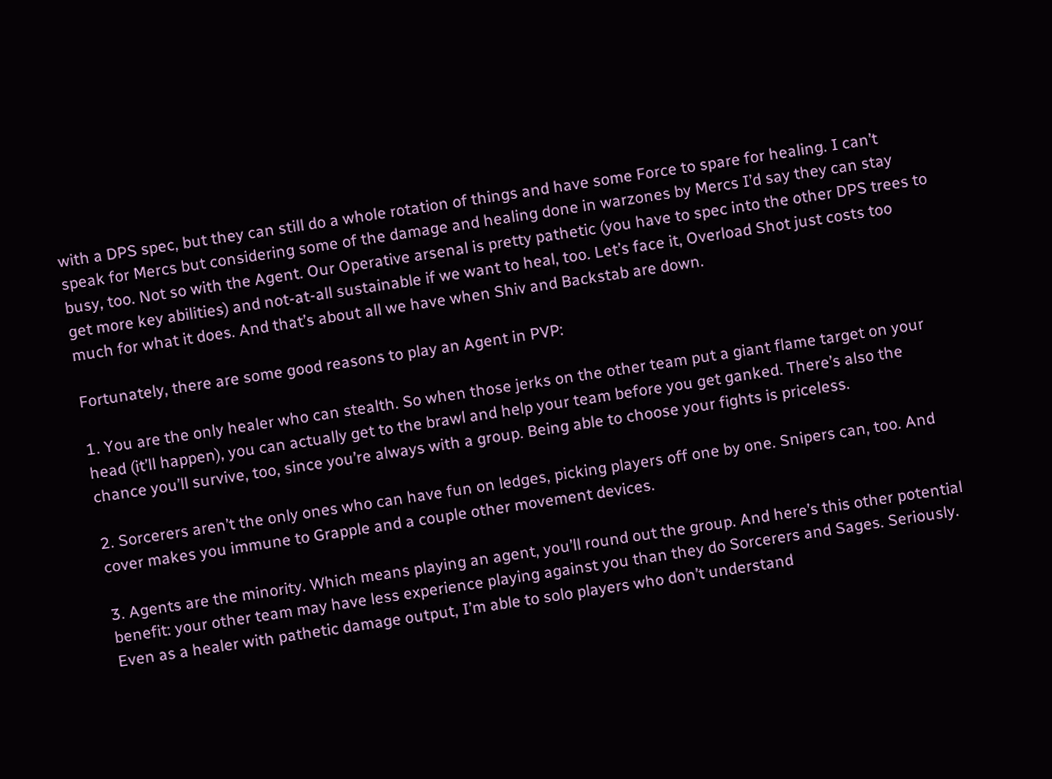with a DPS spec, but they can still do a whole rotation of things and have some Force to spare for healing. I can’t speak for Mercs but considering some of the damage and healing done in warzones by Mercs I’d say they can stay busy, too. Not so with the Agent. Our Operative arsenal is pretty pathetic (you have to spec into the other DPS trees to get more key abilities) and not-at-all sustainable if we want to heal, too. Let’s face it, Overload Shot just costs too much for what it does. And that’s about all we have when Shiv and Backstab are down.

Fortunately, there are some good reasons to play an Agent in PVP:

1. You are the only healer who can stealth. So when those jerks on the other team put a giant flame target on your head (it’ll happen), you can actually get to the brawl and help your team before you get ganked. There’s also the chance you’ll survive, too, since you’re always with a group. Being able to choose your fights is priceless.

2. Sorcerers aren’t the only ones who can have fun on ledges, picking players off one by one. Snipers can, too. And cover makes you immune to Grapple and a couple other movement devices.

3. Agents are the minority. Which means playing an agent, you’ll round out the group. And here’s this other potential benefit: your other team may have less experience playing against you than they do Sorcerers and Sages. Seriously. Even as a healer with pathetic damage output, I’m able to solo players who don’t understand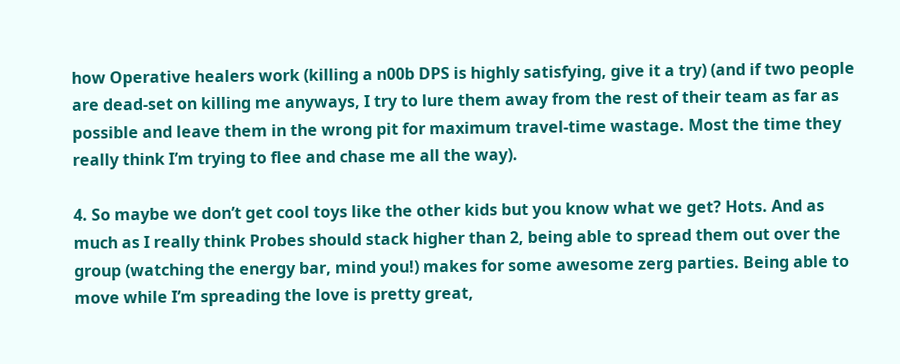how Operative healers work (killing a n00b DPS is highly satisfying, give it a try) (and if two people are dead-set on killing me anyways, I try to lure them away from the rest of their team as far as possible and leave them in the wrong pit for maximum travel-time wastage. Most the time they really think I’m trying to flee and chase me all the way).

4. So maybe we don’t get cool toys like the other kids but you know what we get? Hots. And as much as I really think Probes should stack higher than 2, being able to spread them out over the group (watching the energy bar, mind you!) makes for some awesome zerg parties. Being able to move while I’m spreading the love is pretty great,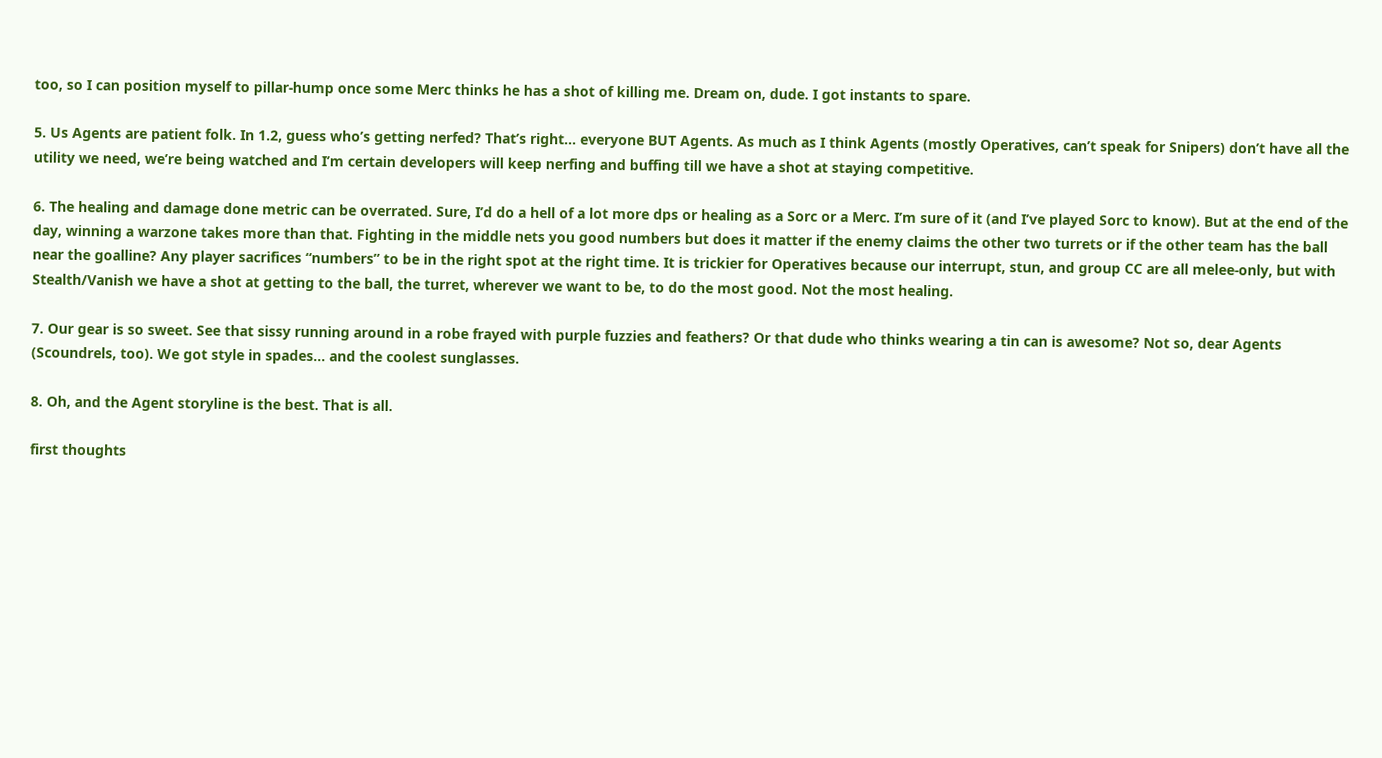too, so I can position myself to pillar-hump once some Merc thinks he has a shot of killing me. Dream on, dude. I got instants to spare.

5. Us Agents are patient folk. In 1.2, guess who’s getting nerfed? That’s right… everyone BUT Agents. As much as I think Agents (mostly Operatives, can’t speak for Snipers) don’t have all the utility we need, we’re being watched and I’m certain developers will keep nerfing and buffing till we have a shot at staying competitive.

6. The healing and damage done metric can be overrated. Sure, I’d do a hell of a lot more dps or healing as a Sorc or a Merc. I’m sure of it (and I’ve played Sorc to know). But at the end of the day, winning a warzone takes more than that. Fighting in the middle nets you good numbers but does it matter if the enemy claims the other two turrets or if the other team has the ball near the goalline? Any player sacrifices “numbers” to be in the right spot at the right time. It is trickier for Operatives because our interrupt, stun, and group CC are all melee-only, but with Stealth/Vanish we have a shot at getting to the ball, the turret, wherever we want to be, to do the most good. Not the most healing.

7. Our gear is so sweet. See that sissy running around in a robe frayed with purple fuzzies and feathers? Or that dude who thinks wearing a tin can is awesome? Not so, dear Agents (Scoundrels, too). We got style in spades… and the coolest sunglasses.

8. Oh, and the Agent storyline is the best. That is all.

first thoughts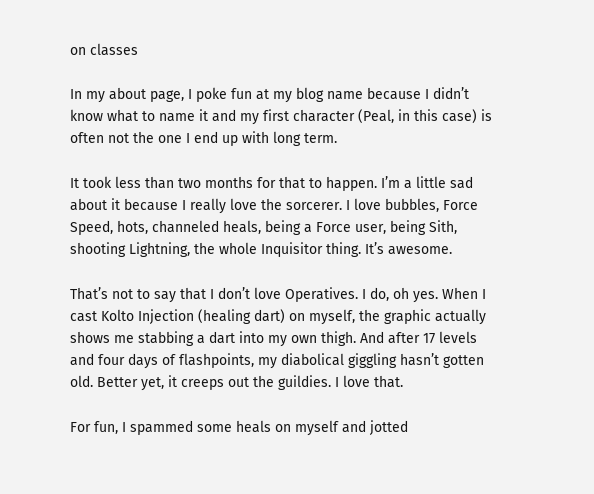on classes

In my about page, I poke fun at my blog name because I didn’t know what to name it and my first character (Peal, in this case) is often not the one I end up with long term.

It took less than two months for that to happen. I’m a little sad about it because I really love the sorcerer. I love bubbles, Force Speed, hots, channeled heals, being a Force user, being Sith, shooting Lightning, the whole Inquisitor thing. It’s awesome.

That’s not to say that I don’t love Operatives. I do, oh yes. When I cast Kolto Injection (healing dart) on myself, the graphic actually shows me stabbing a dart into my own thigh. And after 17 levels and four days of flashpoints, my diabolical giggling hasn’t gotten old. Better yet, it creeps out the guildies. I love that.

For fun, I spammed some heals on myself and jotted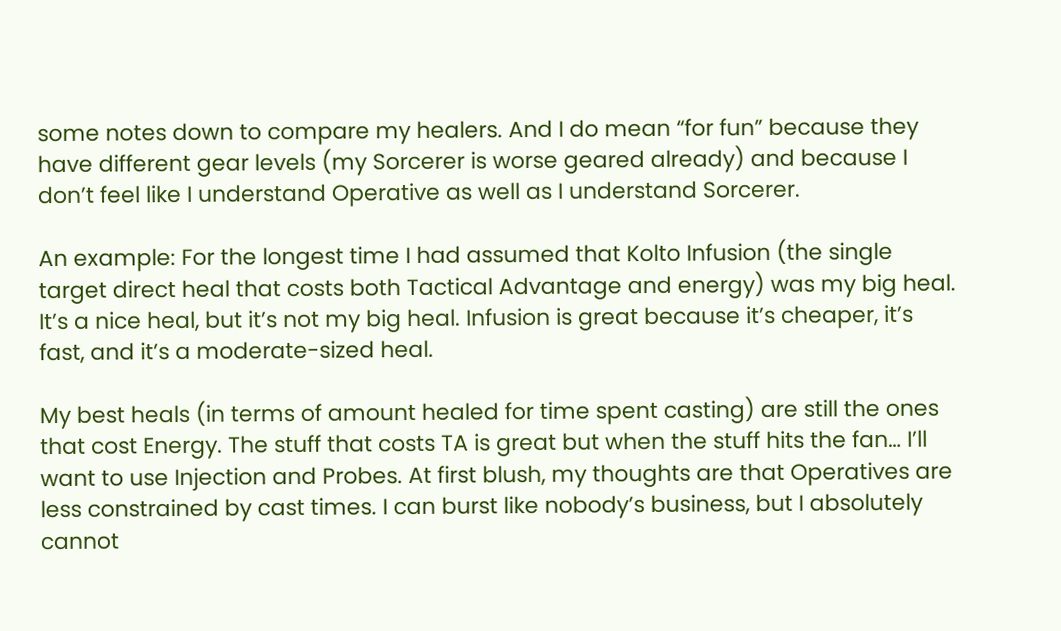some notes down to compare my healers. And I do mean “for fun” because they have different gear levels (my Sorcerer is worse geared already) and because I don’t feel like I understand Operative as well as I understand Sorcerer.

An example: For the longest time I had assumed that Kolto Infusion (the single target direct heal that costs both Tactical Advantage and energy) was my big heal. It’s a nice heal, but it’s not my big heal. Infusion is great because it’s cheaper, it’s fast, and it’s a moderate-sized heal.

My best heals (in terms of amount healed for time spent casting) are still the ones that cost Energy. The stuff that costs TA is great but when the stuff hits the fan… I’ll want to use Injection and Probes. At first blush, my thoughts are that Operatives are less constrained by cast times. I can burst like nobody’s business, but I absolutely cannot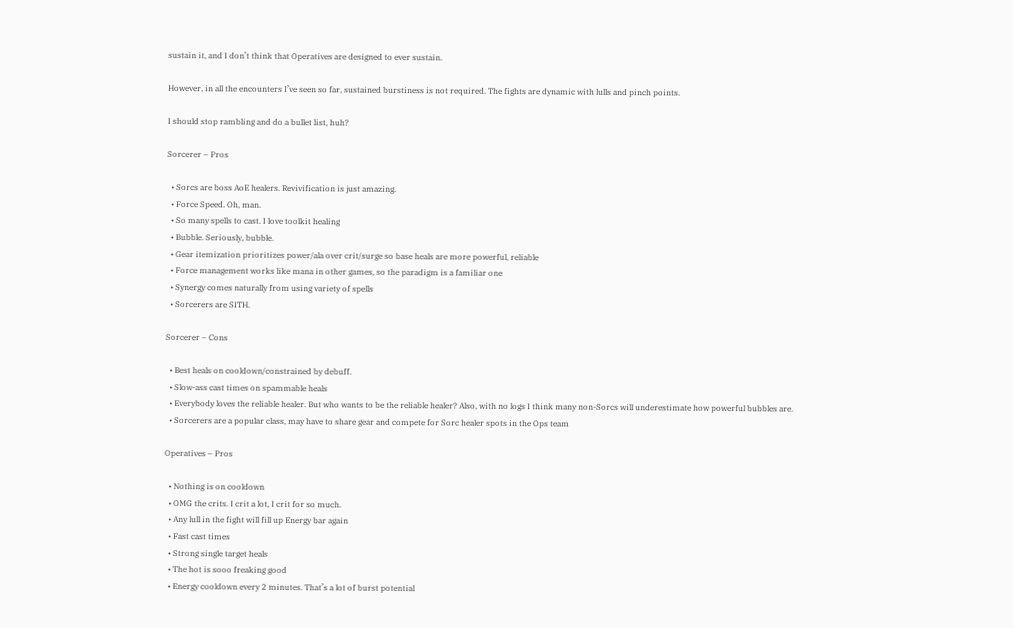sustain it, and I don’t think that Operatives are designed to ever sustain.

However, in all the encounters I’ve seen so far, sustained burstiness is not required. The fights are dynamic with lulls and pinch points.

I should stop rambling and do a bullet list, huh?

Sorcerer – Pros

  • Sorcs are boss AoE healers. Revivification is just amazing.
  • Force Speed. Oh, man.
  • So many spells to cast. I love toolkit healing
  • Bubble. Seriously, bubble.
  • Gear itemization prioritizes power/ala over crit/surge so base heals are more powerful, reliable
  • Force management works like mana in other games, so the paradigm is a familiar one
  • Synergy comes naturally from using variety of spells
  • Sorcerers are SITH.

Sorcerer – Cons

  • Best heals on cooldown/constrained by debuff.
  • Slow-ass cast times on spammable heals
  • Everybody loves the reliable healer. But who wants to be the reliable healer? Also, with no logs I think many non-Sorcs will underestimate how powerful bubbles are.
  • Sorcerers are a popular class, may have to share gear and compete for Sorc healer spots in the Ops team

Operatives – Pros

  • Nothing is on cooldown
  • OMG the crits. I crit a lot, I crit for so much.
  • Any lull in the fight will fill up Energy bar again
  • Fast cast times
  • Strong single target heals
  • The hot is sooo freaking good
  • Energy cooldown every 2 minutes. That’s a lot of burst potential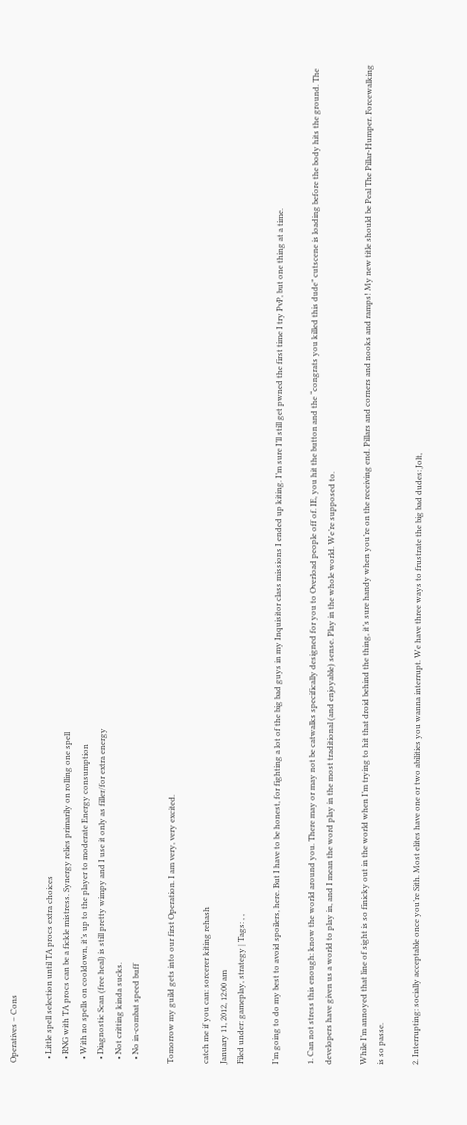Operatives – Cons

  • Little spell selection until TA procs extra choices
  • RNG with TA procs can be a fickle mistress. Synergy relies primarily on rolling one spell
  • With no spells on cooldown, it’s up to the player to moderate Energy consumption
  • Diagnostic Scan (free heal) is still pretty wimpy and I use it only as filler/for extra energy
  • Not critting kinda sucks.
  • No in-combat speed buff

Tomorrow my guild gets into our first Operation. I am very, very excited.

catch me if you can: sorcerer kiting rehash
January 11, 2012, 12:00 am
Filed under: gameplay, strategy | Tags: , ,

I’m going to do my best to avoid spoilers, here. But I have to be honest, for fighting a lot of the big bad guys in my Inquisitor class missions I ended up kiting. I’m sure I’ll still get pwned the first time I try PvP, but one thing at a time.

1. Can not stress this enough: know the world around you. There may or may not be catwalks specifically designed for you to Overload people off of. IE, you hit the button and the “congrats you killed this dude” cutscene is loading before the body hits the ground. The developers have given us a world to play in, and I mean the word play in the most traditional (and enjoyable) sense. Play in the whole world. We’re supposed to.

While I’m annoyed that line of sight is so finicky out in the world when I’m trying to hit that droid behind the thing, it’s sure handy when you’re on the receiving end. Pillars and corners and nooks and ramps! My new title should be Peal The Pillar-Humper. Forcewalking is so passe.

2. Interrupting: socially acceptable once you’re Sith. Most elites have one or two abilities you wanna interrupt. We have three ways to frustrate the big bad dudes: Jolt,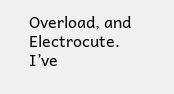Overload, and Electrocute. I’ve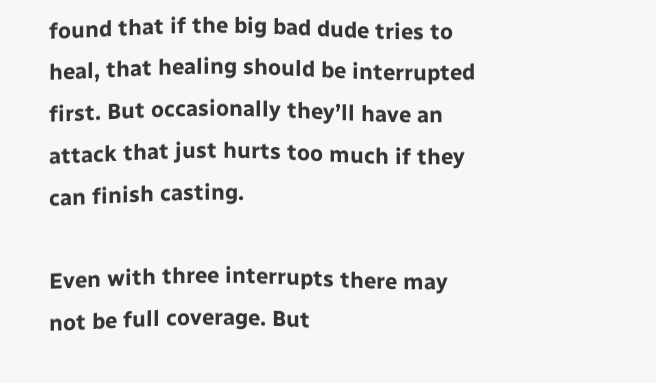found that if the big bad dude tries to heal, that healing should be interrupted first. But occasionally they’ll have an attack that just hurts too much if they can finish casting.

Even with three interrupts there may not be full coverage. But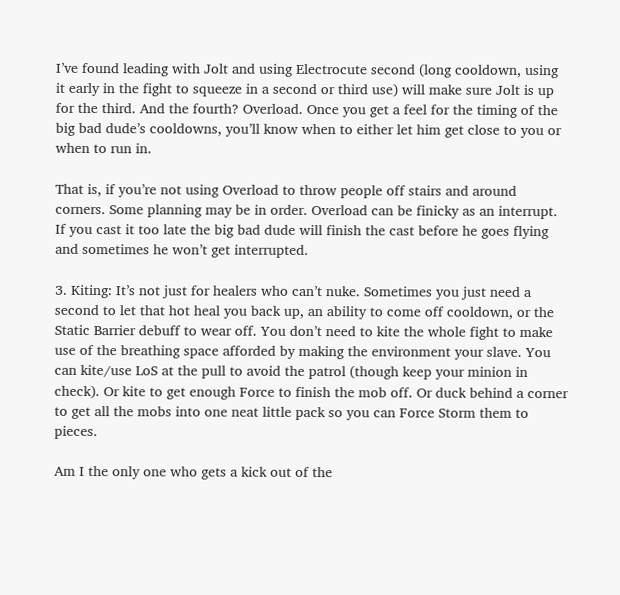I’ve found leading with Jolt and using Electrocute second (long cooldown, using it early in the fight to squeeze in a second or third use) will make sure Jolt is up for the third. And the fourth? Overload. Once you get a feel for the timing of the big bad dude’s cooldowns, you’ll know when to either let him get close to you or when to run in.

That is, if you’re not using Overload to throw people off stairs and around corners. Some planning may be in order. Overload can be finicky as an interrupt. If you cast it too late the big bad dude will finish the cast before he goes flying and sometimes he won’t get interrupted.

3. Kiting: It’s not just for healers who can’t nuke. Sometimes you just need a second to let that hot heal you back up, an ability to come off cooldown, or the Static Barrier debuff to wear off. You don’t need to kite the whole fight to make use of the breathing space afforded by making the environment your slave. You can kite/use LoS at the pull to avoid the patrol (though keep your minion in check). Or kite to get enough Force to finish the mob off. Or duck behind a corner to get all the mobs into one neat little pack so you can Force Storm them to pieces.

Am I the only one who gets a kick out of the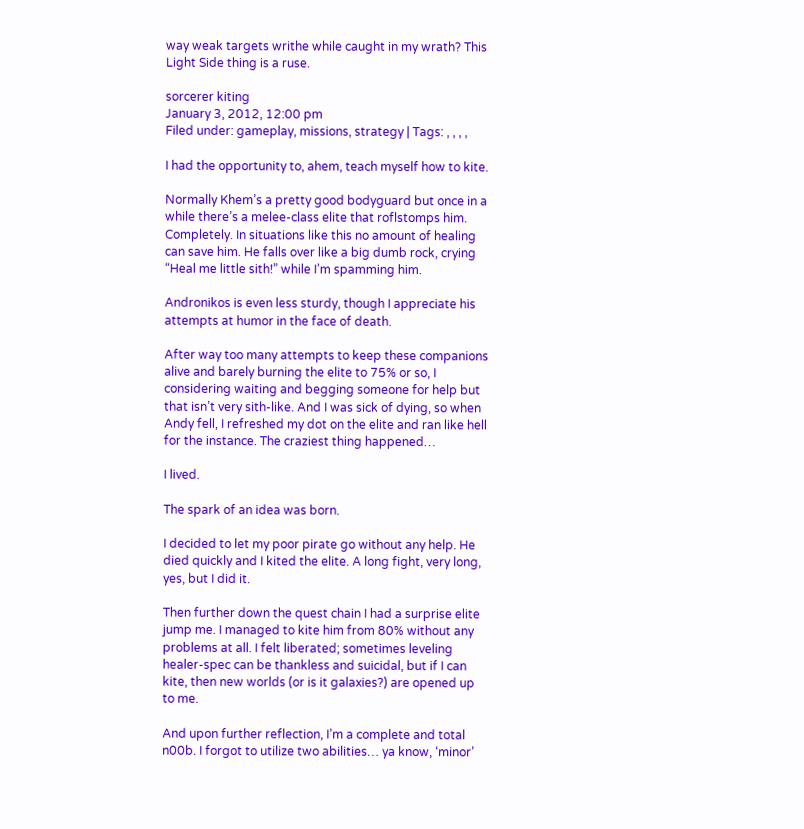way weak targets writhe while caught in my wrath? This Light Side thing is a ruse.

sorcerer kiting
January 3, 2012, 12:00 pm
Filed under: gameplay, missions, strategy | Tags: , , , ,

I had the opportunity to, ahem, teach myself how to kite.

Normally Khem’s a pretty good bodyguard but once in a while there’s a melee-class elite that roflstomps him. Completely. In situations like this no amount of healing can save him. He falls over like a big dumb rock, crying “Heal me little sith!” while I’m spamming him.

Andronikos is even less sturdy, though I appreciate his attempts at humor in the face of death.

After way too many attempts to keep these companions alive and barely burning the elite to 75% or so, I considering waiting and begging someone for help but that isn’t very sith-like. And I was sick of dying, so when Andy fell, I refreshed my dot on the elite and ran like hell for the instance. The craziest thing happened…

I lived.

The spark of an idea was born.

I decided to let my poor pirate go without any help. He died quickly and I kited the elite. A long fight, very long, yes, but I did it.

Then further down the quest chain I had a surprise elite jump me. I managed to kite him from 80% without any problems at all. I felt liberated; sometimes leveling healer-spec can be thankless and suicidal, but if I can kite, then new worlds (or is it galaxies?) are opened up to me.

And upon further reflection, I’m a complete and total n00b. I forgot to utilize two abilities… ya know, ‘minor’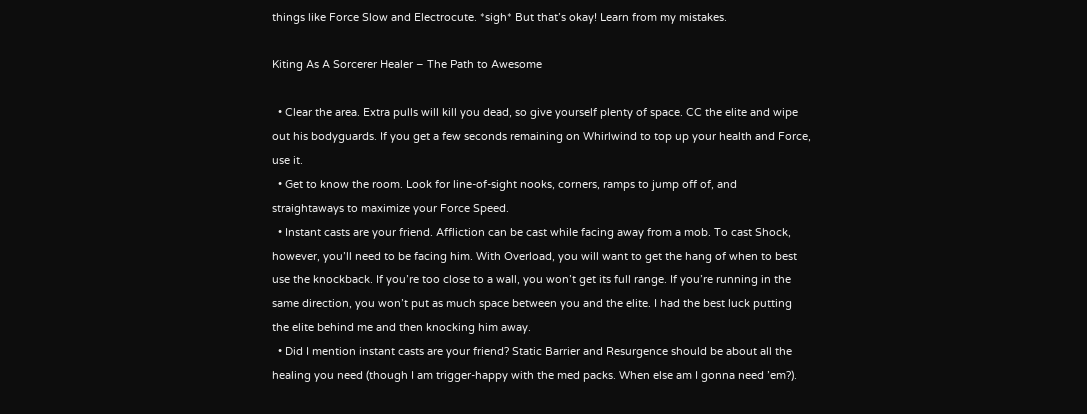things like Force Slow and Electrocute. *sigh* But that’s okay! Learn from my mistakes.

Kiting As A Sorcerer Healer – The Path to Awesome

  • Clear the area. Extra pulls will kill you dead, so give yourself plenty of space. CC the elite and wipe out his bodyguards. If you get a few seconds remaining on Whirlwind to top up your health and Force, use it.
  • Get to know the room. Look for line-of-sight nooks, corners, ramps to jump off of, and straightaways to maximize your Force Speed.
  • Instant casts are your friend. Affliction can be cast while facing away from a mob. To cast Shock, however, you’ll need to be facing him. With Overload, you will want to get the hang of when to best use the knockback. If you’re too close to a wall, you won’t get its full range. If you’re running in the same direction, you won’t put as much space between you and the elite. I had the best luck putting the elite behind me and then knocking him away.
  • Did I mention instant casts are your friend? Static Barrier and Resurgence should be about all the healing you need (though I am trigger-happy with the med packs. When else am I gonna need ’em?).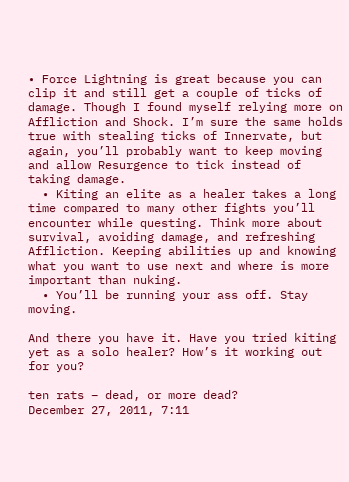• Force Lightning is great because you can clip it and still get a couple of ticks of damage. Though I found myself relying more on Affliction and Shock. I’m sure the same holds true with stealing ticks of Innervate, but again, you’ll probably want to keep moving and allow Resurgence to tick instead of taking damage.
  • Kiting an elite as a healer takes a long time compared to many other fights you’ll encounter while questing. Think more about survival, avoiding damage, and refreshing Affliction. Keeping abilities up and knowing what you want to use next and where is more important than nuking.
  • You’ll be running your ass off. Stay moving.

And there you have it. Have you tried kiting yet as a solo healer? How’s it working out for you?

ten rats – dead, or more dead?
December 27, 2011, 7:11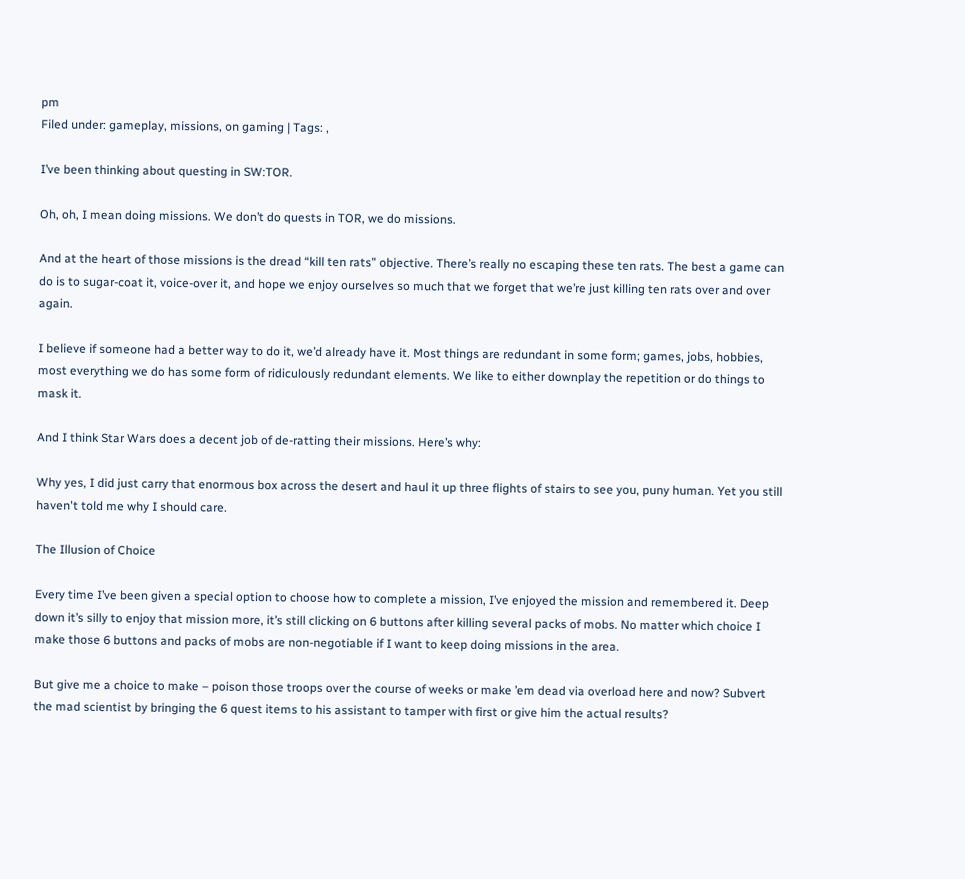pm
Filed under: gameplay, missions, on gaming | Tags: ,

I’ve been thinking about questing in SW:TOR.

Oh, oh, I mean doing missions. We don’t do quests in TOR, we do missions.

And at the heart of those missions is the dread “kill ten rats” objective. There’s really no escaping these ten rats. The best a game can do is to sugar-coat it, voice-over it, and hope we enjoy ourselves so much that we forget that we’re just killing ten rats over and over again.

I believe if someone had a better way to do it, we’d already have it. Most things are redundant in some form; games, jobs, hobbies, most everything we do has some form of ridiculously redundant elements. We like to either downplay the repetition or do things to mask it.

And I think Star Wars does a decent job of de-ratting their missions. Here’s why:

Why yes, I did just carry that enormous box across the desert and haul it up three flights of stairs to see you, puny human. Yet you still haven't told me why I should care.

The Illusion of Choice

Every time I’ve been given a special option to choose how to complete a mission, I’ve enjoyed the mission and remembered it. Deep down it’s silly to enjoy that mission more, it’s still clicking on 6 buttons after killing several packs of mobs. No matter which choice I make those 6 buttons and packs of mobs are non-negotiable if I want to keep doing missions in the area.

But give me a choice to make – poison those troops over the course of weeks or make ’em dead via overload here and now? Subvert the mad scientist by bringing the 6 quest items to his assistant to tamper with first or give him the actual results?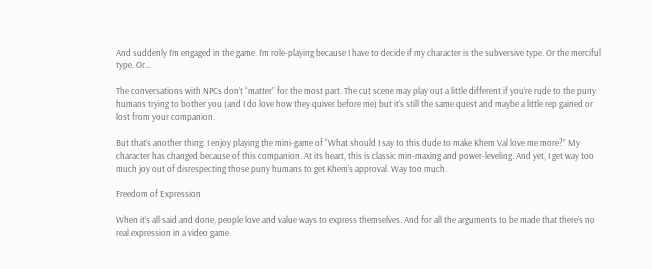And suddenly I’m engaged in the game. I’m role-playing because I have to decide if my character is the subversive type. Or the merciful type. Or…

The conversations with NPCs don’t “matter” for the most part. The cut scene may play out a little different if you’re rude to the puny humans trying to bother you (and I do love how they quiver before me) but it’s still the same quest and maybe a little rep gained or lost from your companion.

But that’s another thing. I enjoy playing the mini-game of “What should I say to this dude to make Khem Val love me more?” My character has changed because of this companion. At its heart, this is classic min-maxing and power-leveling. And yet, I get way too much joy out of disrespecting those puny humans to get Khem’s approval. Way too much.

Freedom of Expression

When it’s all said and done, people love and value ways to express themselves. And for all the arguments to be made that there’s no real expression in a video game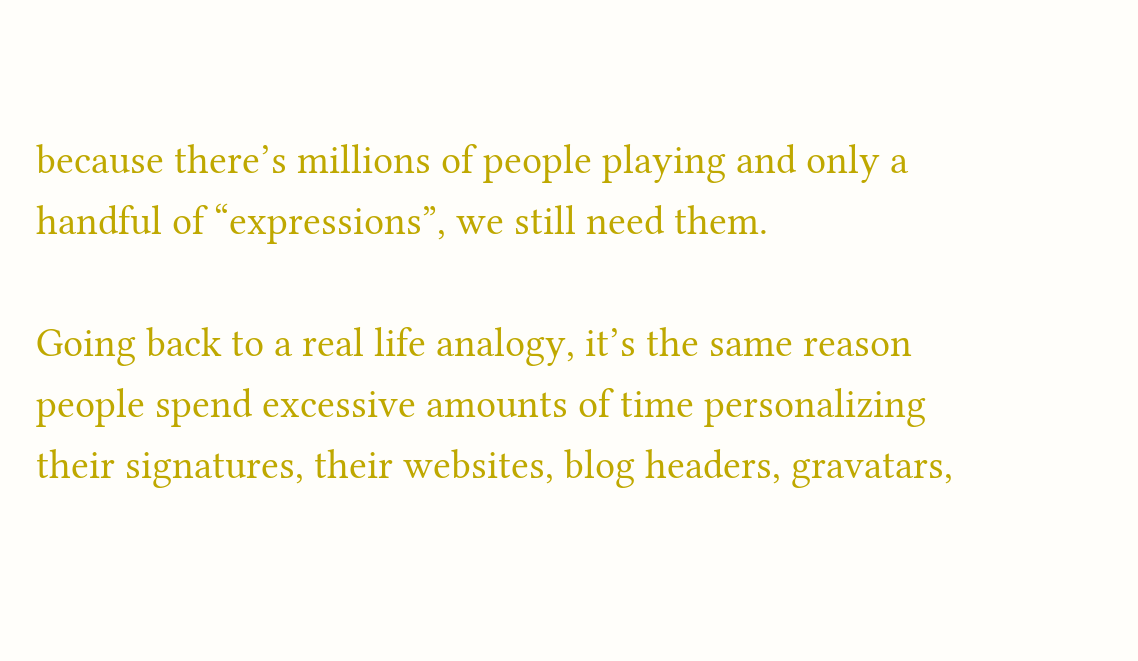because there’s millions of people playing and only a handful of “expressions”, we still need them.

Going back to a real life analogy, it’s the same reason people spend excessive amounts of time personalizing their signatures, their websites, blog headers, gravatars,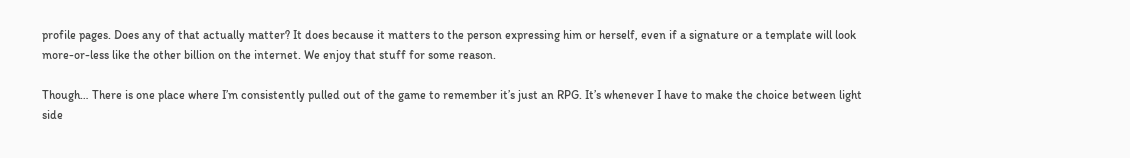profile pages. Does any of that actually matter? It does because it matters to the person expressing him or herself, even if a signature or a template will look more-or-less like the other billion on the internet. We enjoy that stuff for some reason.

Though… There is one place where I’m consistently pulled out of the game to remember it’s just an RPG. It’s whenever I have to make the choice between light side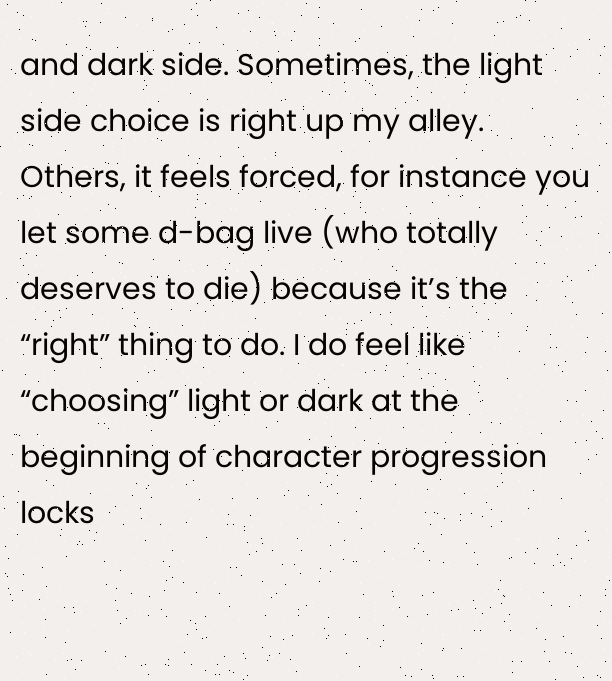and dark side. Sometimes, the light side choice is right up my alley. Others, it feels forced, for instance you let some d-bag live (who totally deserves to die) because it’s the “right” thing to do. I do feel like “choosing” light or dark at the beginning of character progression locks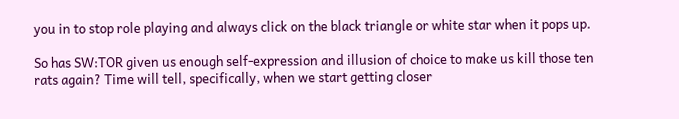you in to stop role playing and always click on the black triangle or white star when it pops up.

So has SW:TOR given us enough self-expression and illusion of choice to make us kill those ten rats again? Time will tell, specifically, when we start getting closer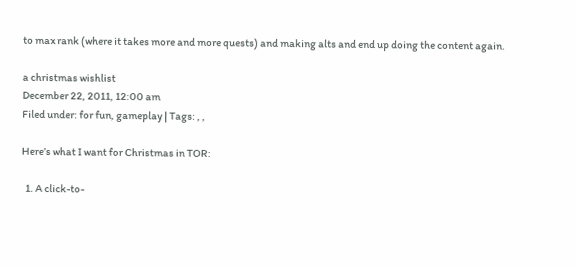to max rank (where it takes more and more quests) and making alts and end up doing the content again.

a christmas wishlist
December 22, 2011, 12:00 am
Filed under: for fun, gameplay | Tags: , ,

Here’s what I want for Christmas in TOR:

  1. A click-to-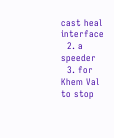cast heal interface
  2. a speeder
  3. for Khem Val to stop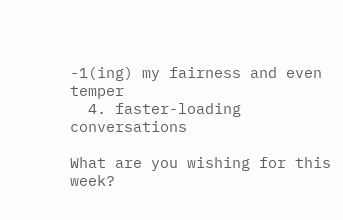-1(ing) my fairness and even temper
  4. faster-loading conversations

What are you wishing for this week?